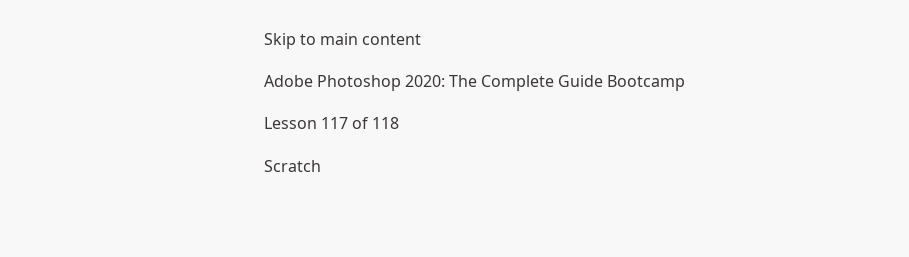Skip to main content

Adobe Photoshop 2020: The Complete Guide Bootcamp

Lesson 117 of 118

Scratch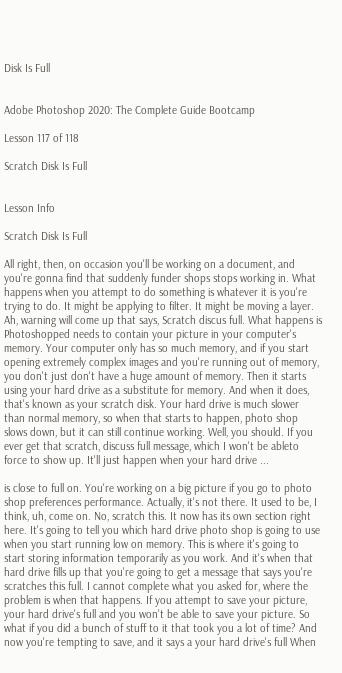Disk Is Full


Adobe Photoshop 2020: The Complete Guide Bootcamp

Lesson 117 of 118

Scratch Disk Is Full


Lesson Info

Scratch Disk Is Full

All right, then, on occasion you'll be working on a document, and you're gonna find that suddenly funder shops stops working in. What happens when you attempt to do something is whatever it is you're trying to do. It might be applying to filter. It might be moving a layer. Ah, warning will come up that says, Scratch discus full. What happens is Photoshopped needs to contain your picture in your computer's memory. Your computer only has so much memory, and if you start opening extremely complex images and you're running out of memory, you don't just don't have a huge amount of memory. Then it starts using your hard drive as a substitute for memory. And when it does, that's known as your scratch disk. Your hard drive is much slower than normal memory, so when that starts to happen, photo shop slows down, but it can still continue working. Well, you should. If you ever get that scratch, discuss full message, which I won't be ableto force to show up. It'll just happen when your hard drive ...

is close to full on. You're working on a big picture if you go to photo shop preferences performance. Actually, it's not there. It used to be, I think, uh, come on. No, scratch this. It now has its own section right here. It's going to tell you which hard drive photo shop is going to use when you start running low on memory. This is where it's going to start storing information temporarily as you work. And it's when that hard drive fills up that you're going to get a message that says you're scratches this full. I cannot complete what you asked for, where the problem is when that happens. If you attempt to save your picture, your hard drive's full and you won't be able to save your picture. So what if you did a bunch of stuff to it that took you a lot of time? And now you're tempting to save, and it says a your hard drive's full When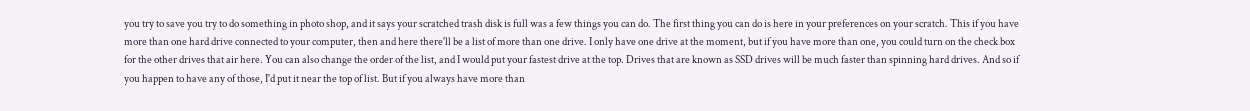you try to save you try to do something in photo shop, and it says your scratched trash disk is full was a few things you can do. The first thing you can do is here in your preferences on your scratch. This if you have more than one hard drive connected to your computer, then and here there'll be a list of more than one drive. I only have one drive at the moment, but if you have more than one, you could turn on the check box for the other drives that air here. You can also change the order of the list, and I would put your fastest drive at the top. Drives that are known as SSD drives will be much faster than spinning hard drives. And so if you happen to have any of those, I'd put it near the top of list. But if you always have more than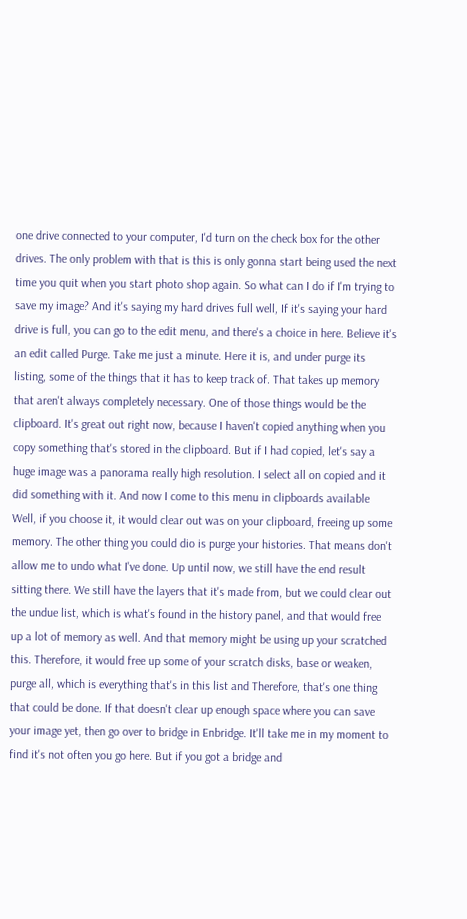one drive connected to your computer, I'd turn on the check box for the other drives. The only problem with that is this is only gonna start being used the next time you quit when you start photo shop again. So what can I do if I'm trying to save my image? And it's saying my hard drives full well, If it's saying your hard drive is full, you can go to the edit menu, and there's a choice in here. Believe it's an edit called Purge. Take me just a minute. Here it is, and under purge its listing, some of the things that it has to keep track of. That takes up memory that aren't always completely necessary. One of those things would be the clipboard. It's great out right now, because I haven't copied anything when you copy something that's stored in the clipboard. But if I had copied, let's say a huge image was a panorama really high resolution. I select all on copied and it did something with it. And now I come to this menu in clipboards available Well, if you choose it, it would clear out was on your clipboard, freeing up some memory. The other thing you could dio is purge your histories. That means don't allow me to undo what I've done. Up until now, we still have the end result sitting there. We still have the layers that it's made from, but we could clear out the undue list, which is what's found in the history panel, and that would free up a lot of memory as well. And that memory might be using up your scratched this. Therefore, it would free up some of your scratch disks, base or weaken, purge all, which is everything that's in this list and Therefore, that's one thing that could be done. If that doesn't clear up enough space where you can save your image yet, then go over to bridge in Enbridge. It'll take me in my moment to find it's not often you go here. But if you got a bridge and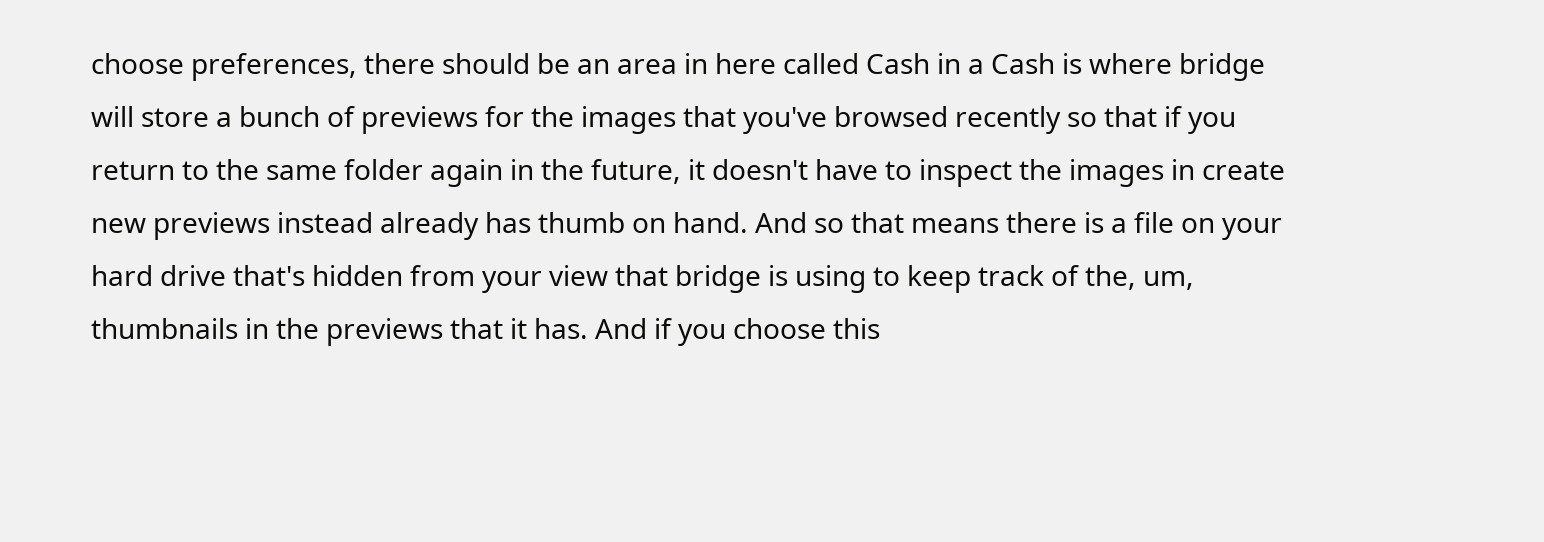choose preferences, there should be an area in here called Cash in a Cash is where bridge will store a bunch of previews for the images that you've browsed recently so that if you return to the same folder again in the future, it doesn't have to inspect the images in create new previews instead already has thumb on hand. And so that means there is a file on your hard drive that's hidden from your view that bridge is using to keep track of the, um, thumbnails in the previews that it has. And if you choose this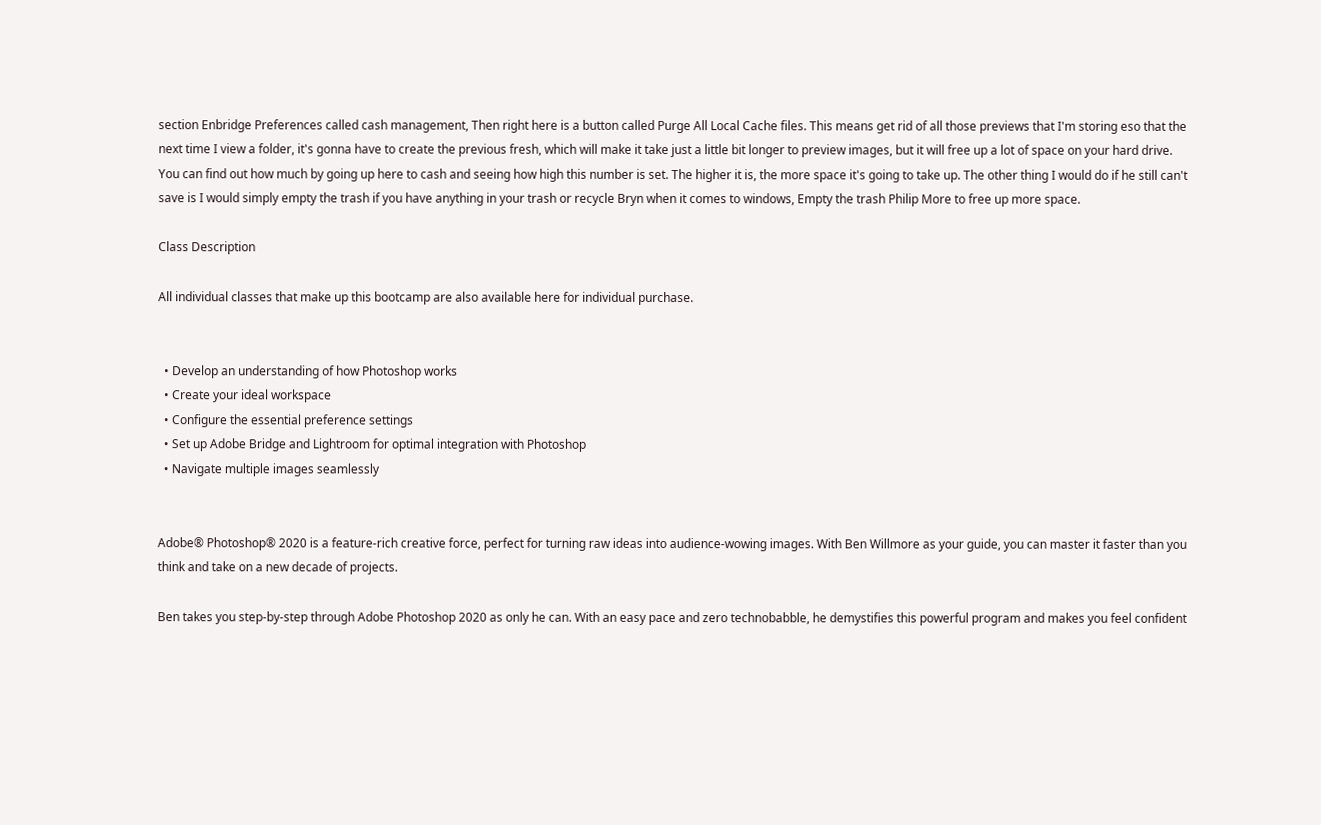section Enbridge Preferences called cash management, Then right here is a button called Purge All Local Cache files. This means get rid of all those previews that I'm storing eso that the next time I view a folder, it's gonna have to create the previous fresh, which will make it take just a little bit longer to preview images, but it will free up a lot of space on your hard drive. You can find out how much by going up here to cash and seeing how high this number is set. The higher it is, the more space it's going to take up. The other thing I would do if he still can't save is I would simply empty the trash if you have anything in your trash or recycle Bryn when it comes to windows, Empty the trash Philip More to free up more space.

Class Description

All individual classes that make up this bootcamp are also available here for individual purchase.


  • Develop an understanding of how Photoshop works
  • Create your ideal workspace
  • Configure the essential preference settings
  • Set up Adobe Bridge and Lightroom for optimal integration with Photoshop
  • Navigate multiple images seamlessly


Adobe® Photoshop® 2020 is a feature-rich creative force, perfect for turning raw ideas into audience-wowing images. With Ben Willmore as your guide, you can master it faster than you think and take on a new decade of projects.

Ben takes you step-by-step through Adobe Photoshop 2020 as only he can. With an easy pace and zero technobabble, he demystifies this powerful program and makes you feel confident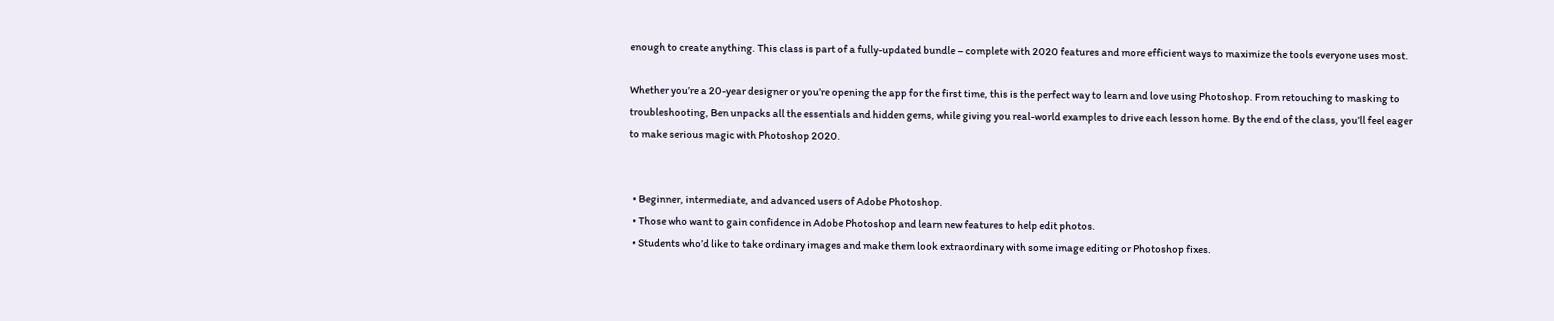enough to create anything. This class is part of a fully-updated bundle – complete with 2020 features and more efficient ways to maximize the tools everyone uses most.

Whether you’re a 20-year designer or you’re opening the app for the first time, this is the perfect way to learn and love using Photoshop. From retouching to masking to troubleshooting, Ben unpacks all the essentials and hidden gems, while giving you real-world examples to drive each lesson home. By the end of the class, you’ll feel eager to make serious magic with Photoshop 2020.


  • Beginner, intermediate, and advanced users of Adobe Photoshop.
  • Those who want to gain confidence in Adobe Photoshop and learn new features to help edit photos.
  • Students who’d like to take ordinary images and make them look extraordinary with some image editing or Photoshop fixes.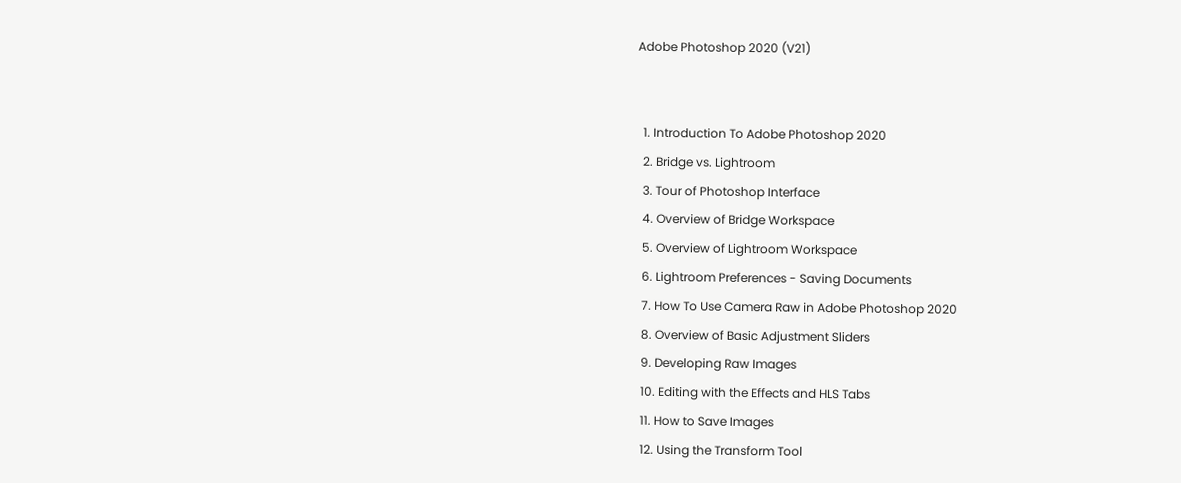Adobe Photoshop 2020 (V21)


  1. Introduction To Adobe Photoshop 2020
  2. Bridge vs. Lightroom
  3. Tour of Photoshop Interface
  4. Overview of Bridge Workspace
  5. Overview of Lightroom Workspace
  6. Lightroom Preferences - Saving Documents
  7. How To Use Camera Raw in Adobe Photoshop 2020
  8. Overview of Basic Adjustment Sliders
  9. Developing Raw Images
  10. Editing with the Effects and HLS Tabs
  11. How to Save Images
  12. Using the Transform Tool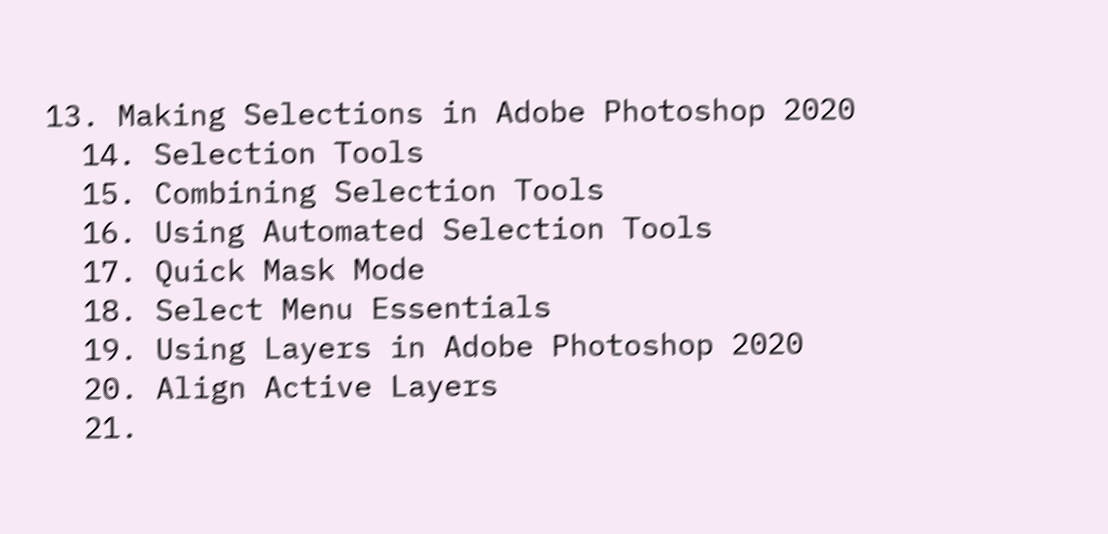13. Making Selections in Adobe Photoshop 2020
  14. Selection Tools
  15. Combining Selection Tools
  16. Using Automated Selection Tools
  17. Quick Mask Mode
  18. Select Menu Essentials
  19. Using Layers in Adobe Photoshop 2020
  20. Align Active Layers
  21.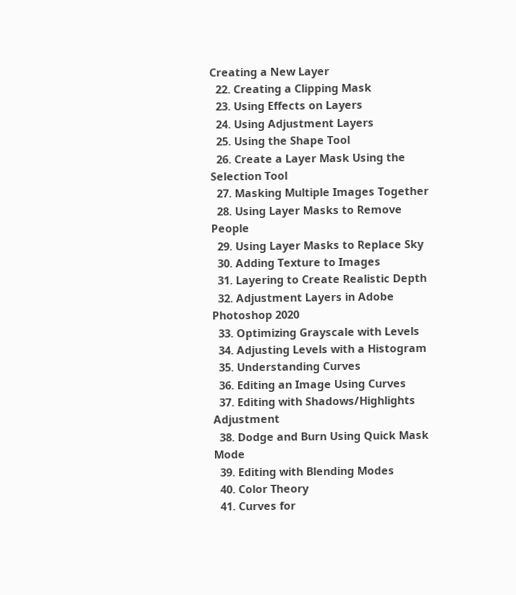Creating a New Layer
  22. Creating a Clipping Mask
  23. Using Effects on Layers
  24. Using Adjustment Layers
  25. Using the Shape Tool
  26. Create a Layer Mask Using the Selection Tool
  27. Masking Multiple Images Together
  28. Using Layer Masks to Remove People
  29. Using Layer Masks to Replace Sky
  30. Adding Texture to Images
  31. Layering to Create Realistic Depth
  32. Adjustment Layers in Adobe Photoshop 2020
  33. Optimizing Grayscale with Levels
  34. Adjusting Levels with a Histogram
  35. Understanding Curves
  36. Editing an Image Using Curves
  37. Editing with Shadows/Highlights Adjustment
  38. Dodge and Burn Using Quick Mask Mode
  39. Editing with Blending Modes
  40. Color Theory
  41. Curves for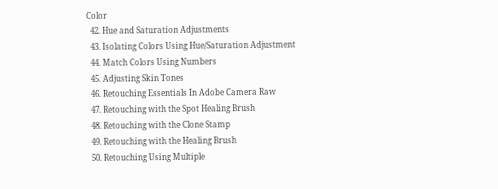Color
  42. Hue and Saturation Adjustments
  43. Isolating Colors Using Hue/Saturation Adjustment
  44. Match Colors Using Numbers
  45. Adjusting Skin Tones
  46. Retouching Essentials In Adobe Camera Raw
  47. Retouching with the Spot Healing Brush
  48. Retouching with the Clone Stamp
  49. Retouching with the Healing Brush
  50. Retouching Using Multiple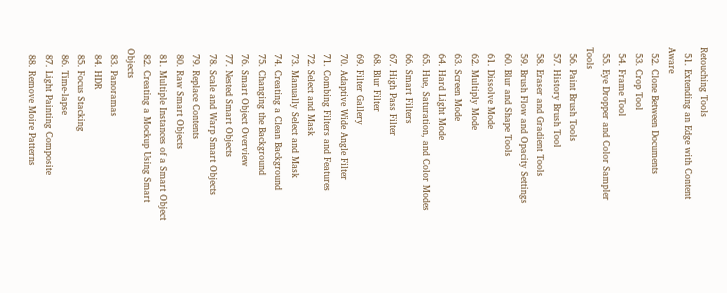Retouching Tools
  51. Extending an Edge with Content Aware
  52. Clone Between Documents
  53. Crop Tool
  54. Frame Tool
  55. Eye Dropper and Color Sampler Tools
  56. Paint Brush Tools
  57. History Brush Tool
  58. Eraser and Gradient Tools
  59. Brush Flow and Opacity Settings
  60. Blur and Shape Tools
  61. Dissolve Mode
  62. Multiply Mode
  63. Screen Mode
  64. Hard Light Mode
  65. Hue, Saturation, and Color Modes
  66. Smart Filters
  67. High Pass Filter
  68. Blur Filter
  69. Filter Gallery
  70. Adaptive Wide Angle Filter
  71. Combing Filters and Features
  72. Select and Mask
  73. Manually Select and Mask
  74. Creating a Clean Background
  75. Changing the Background
  76. Smart Object Overview
  77. Nested Smart Objects
  78. Scale and Warp Smart Objects
  79. Replace Contents
  80. Raw Smart Objects
  81. Multiple Instances of a Smart Object
  82. Creating a Mockup Using Smart Objects
  83. Panoramas
  84. HDR
  85. Focus Stacking
  86. Time-lapse
  87. Light Painting Composite
  88. Remove Moire Patterns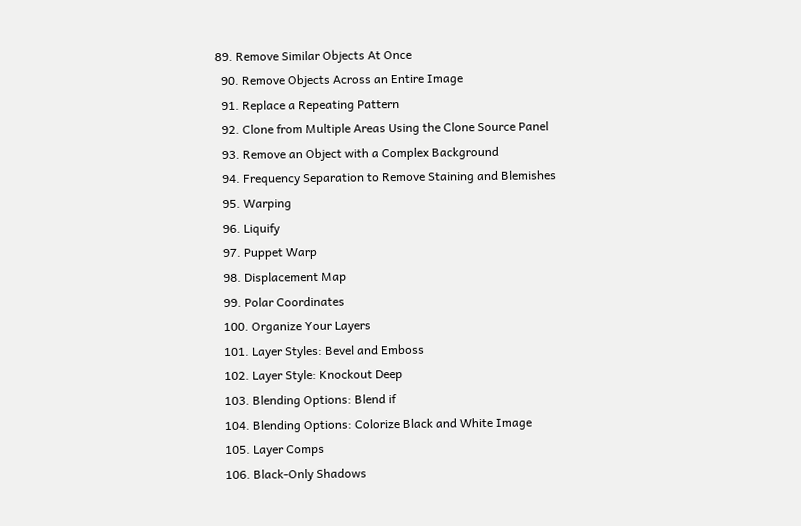89. Remove Similar Objects At Once
  90. Remove Objects Across an Entire Image
  91. Replace a Repeating Pattern
  92. Clone from Multiple Areas Using the Clone Source Panel
  93. Remove an Object with a Complex Background
  94. Frequency Separation to Remove Staining and Blemishes
  95. Warping
  96. Liquify
  97. Puppet Warp
  98. Displacement Map
  99. Polar Coordinates
  100. Organize Your Layers
  101. Layer Styles: Bevel and Emboss
  102. Layer Style: Knockout Deep
  103. Blending Options: Blend if
  104. Blending Options: Colorize Black and White Image
  105. Layer Comps
  106. Black-Only Shadows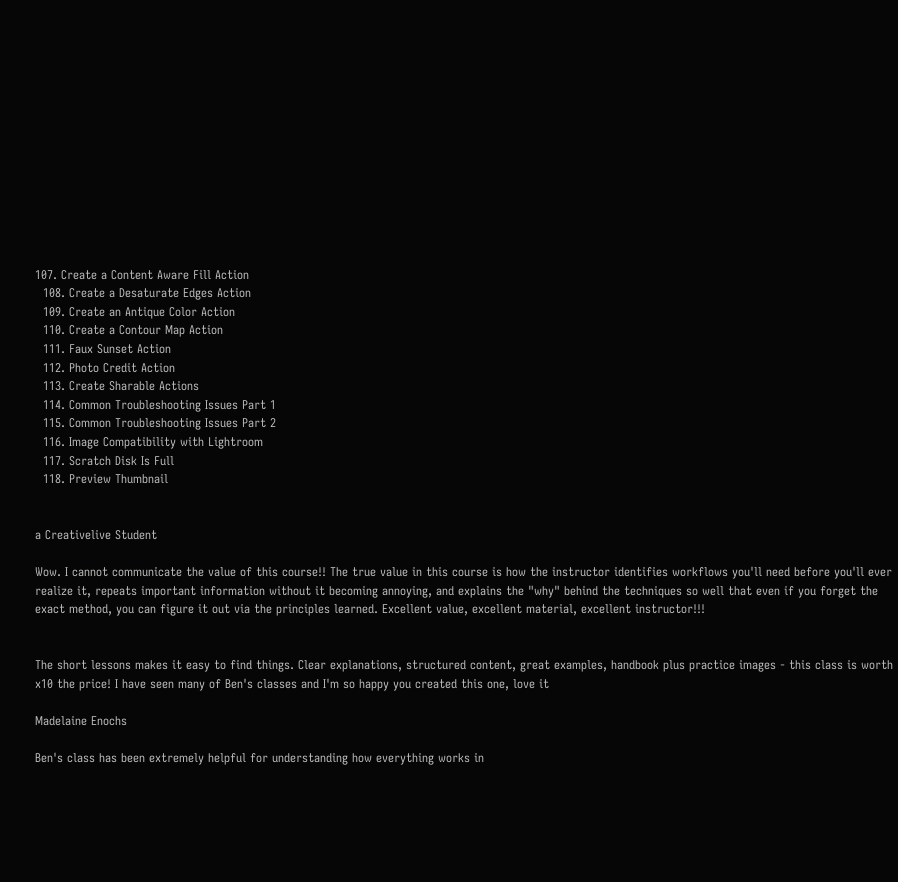107. Create a Content Aware Fill Action
  108. Create a Desaturate Edges Action
  109. Create an Antique Color Action
  110. Create a Contour Map Action
  111. Faux Sunset Action
  112. Photo Credit Action
  113. Create Sharable Actions
  114. Common Troubleshooting Issues Part 1
  115. Common Troubleshooting Issues Part 2
  116. Image Compatibility with Lightroom
  117. Scratch Disk Is Full
  118. Preview Thumbnail


a Creativelive Student

Wow. I cannot communicate the value of this course!! The true value in this course is how the instructor identifies workflows you'll need before you'll ever realize it, repeats important information without it becoming annoying, and explains the "why" behind the techniques so well that even if you forget the exact method, you can figure it out via the principles learned. Excellent value, excellent material, excellent instructor!!!


The short lessons makes it easy to find things. Clear explanations, structured content, great examples, handbook plus practice images - this class is worth x10 the price! I have seen many of Ben's classes and I'm so happy you created this one, love it

Madelaine Enochs

Ben's class has been extremely helpful for understanding how everything works in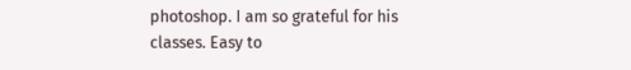photoshop. I am so grateful for his classes. Easy to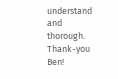understand and thorough. Thank-you Ben!